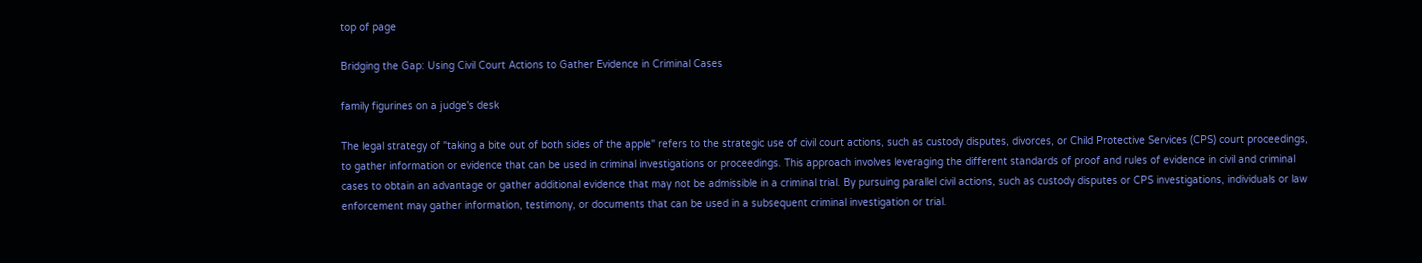top of page

Bridging the Gap: Using Civil Court Actions to Gather Evidence in Criminal Cases

family figurines on a judge's desk

The legal strategy of "taking a bite out of both sides of the apple" refers to the strategic use of civil court actions, such as custody disputes, divorces, or Child Protective Services (CPS) court proceedings, to gather information or evidence that can be used in criminal investigations or proceedings. This approach involves leveraging the different standards of proof and rules of evidence in civil and criminal cases to obtain an advantage or gather additional evidence that may not be admissible in a criminal trial. By pursuing parallel civil actions, such as custody disputes or CPS investigations, individuals or law enforcement may gather information, testimony, or documents that can be used in a subsequent criminal investigation or trial.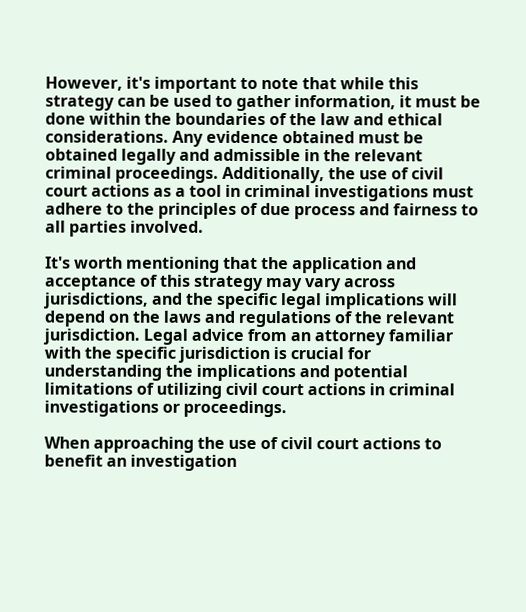However, it's important to note that while this strategy can be used to gather information, it must be done within the boundaries of the law and ethical considerations. Any evidence obtained must be obtained legally and admissible in the relevant criminal proceedings. Additionally, the use of civil court actions as a tool in criminal investigations must adhere to the principles of due process and fairness to all parties involved.

It's worth mentioning that the application and acceptance of this strategy may vary across jurisdictions, and the specific legal implications will depend on the laws and regulations of the relevant jurisdiction. Legal advice from an attorney familiar with the specific jurisdiction is crucial for understanding the implications and potential limitations of utilizing civil court actions in criminal investigations or proceedings.

When approaching the use of civil court actions to benefit an investigation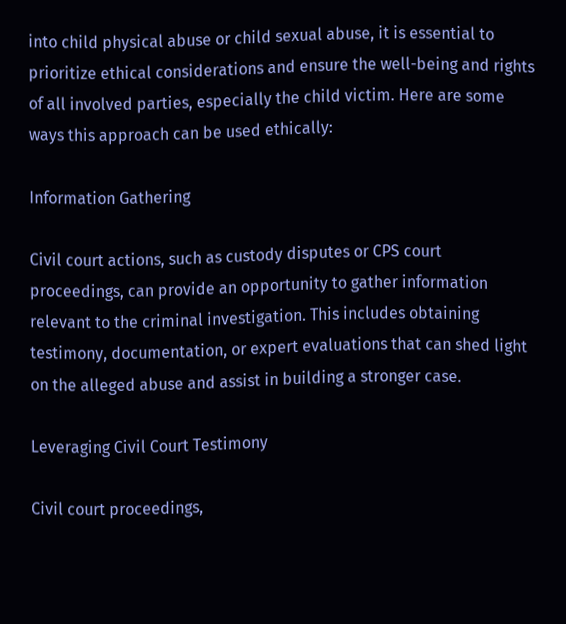into child physical abuse or child sexual abuse, it is essential to prioritize ethical considerations and ensure the well-being and rights of all involved parties, especially the child victim. Here are some ways this approach can be used ethically:

Information Gathering

Civil court actions, such as custody disputes or CPS court proceedings, can provide an opportunity to gather information relevant to the criminal investigation. This includes obtaining testimony, documentation, or expert evaluations that can shed light on the alleged abuse and assist in building a stronger case.

Leveraging Civil Court Testimony

Civil court proceedings,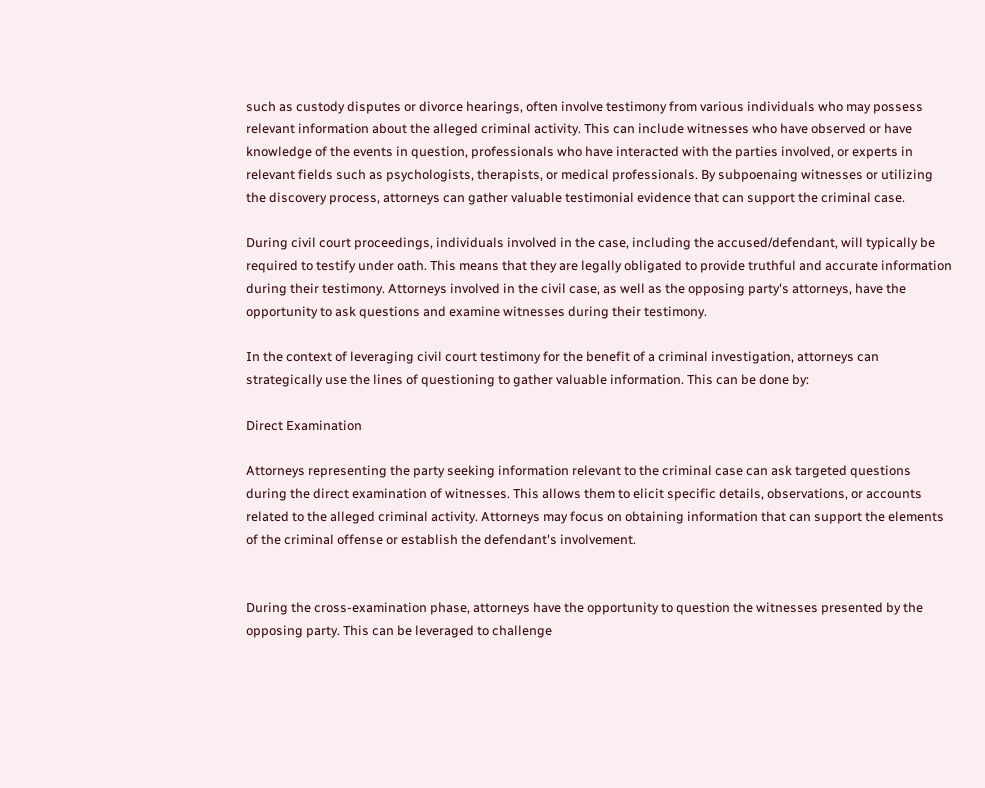such as custody disputes or divorce hearings, often involve testimony from various individuals who may possess relevant information about the alleged criminal activity. This can include witnesses who have observed or have knowledge of the events in question, professionals who have interacted with the parties involved, or experts in relevant fields such as psychologists, therapists, or medical professionals. By subpoenaing witnesses or utilizing the discovery process, attorneys can gather valuable testimonial evidence that can support the criminal case.

During civil court proceedings, individuals involved in the case, including the accused/defendant, will typically be required to testify under oath. This means that they are legally obligated to provide truthful and accurate information during their testimony. Attorneys involved in the civil case, as well as the opposing party's attorneys, have the opportunity to ask questions and examine witnesses during their testimony.

In the context of leveraging civil court testimony for the benefit of a criminal investigation, attorneys can strategically use the lines of questioning to gather valuable information. This can be done by:

Direct Examination

Attorneys representing the party seeking information relevant to the criminal case can ask targeted questions during the direct examination of witnesses. This allows them to elicit specific details, observations, or accounts related to the alleged criminal activity. Attorneys may focus on obtaining information that can support the elements of the criminal offense or establish the defendant's involvement.


During the cross-examination phase, attorneys have the opportunity to question the witnesses presented by the opposing party. This can be leveraged to challenge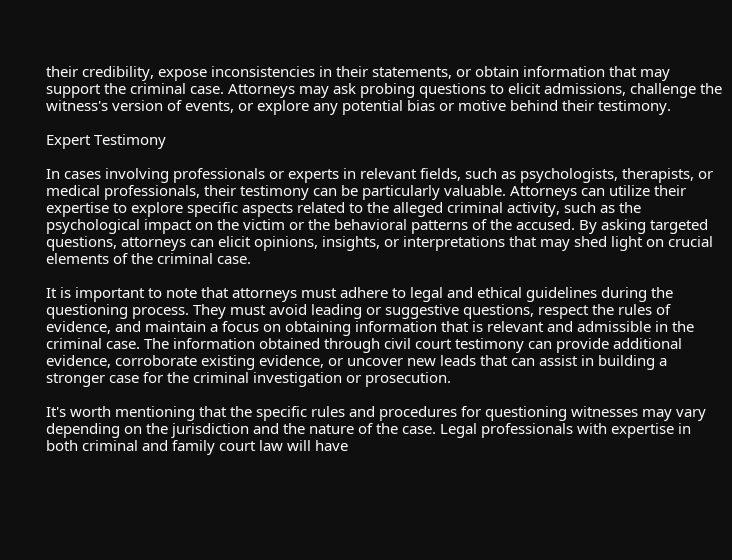their credibility, expose inconsistencies in their statements, or obtain information that may support the criminal case. Attorneys may ask probing questions to elicit admissions, challenge the witness's version of events, or explore any potential bias or motive behind their testimony.

Expert Testimony

In cases involving professionals or experts in relevant fields, such as psychologists, therapists, or medical professionals, their testimony can be particularly valuable. Attorneys can utilize their expertise to explore specific aspects related to the alleged criminal activity, such as the psychological impact on the victim or the behavioral patterns of the accused. By asking targeted questions, attorneys can elicit opinions, insights, or interpretations that may shed light on crucial elements of the criminal case.

It is important to note that attorneys must adhere to legal and ethical guidelines during the questioning process. They must avoid leading or suggestive questions, respect the rules of evidence, and maintain a focus on obtaining information that is relevant and admissible in the criminal case. The information obtained through civil court testimony can provide additional evidence, corroborate existing evidence, or uncover new leads that can assist in building a stronger case for the criminal investigation or prosecution.

It's worth mentioning that the specific rules and procedures for questioning witnesses may vary depending on the jurisdiction and the nature of the case. Legal professionals with expertise in both criminal and family court law will have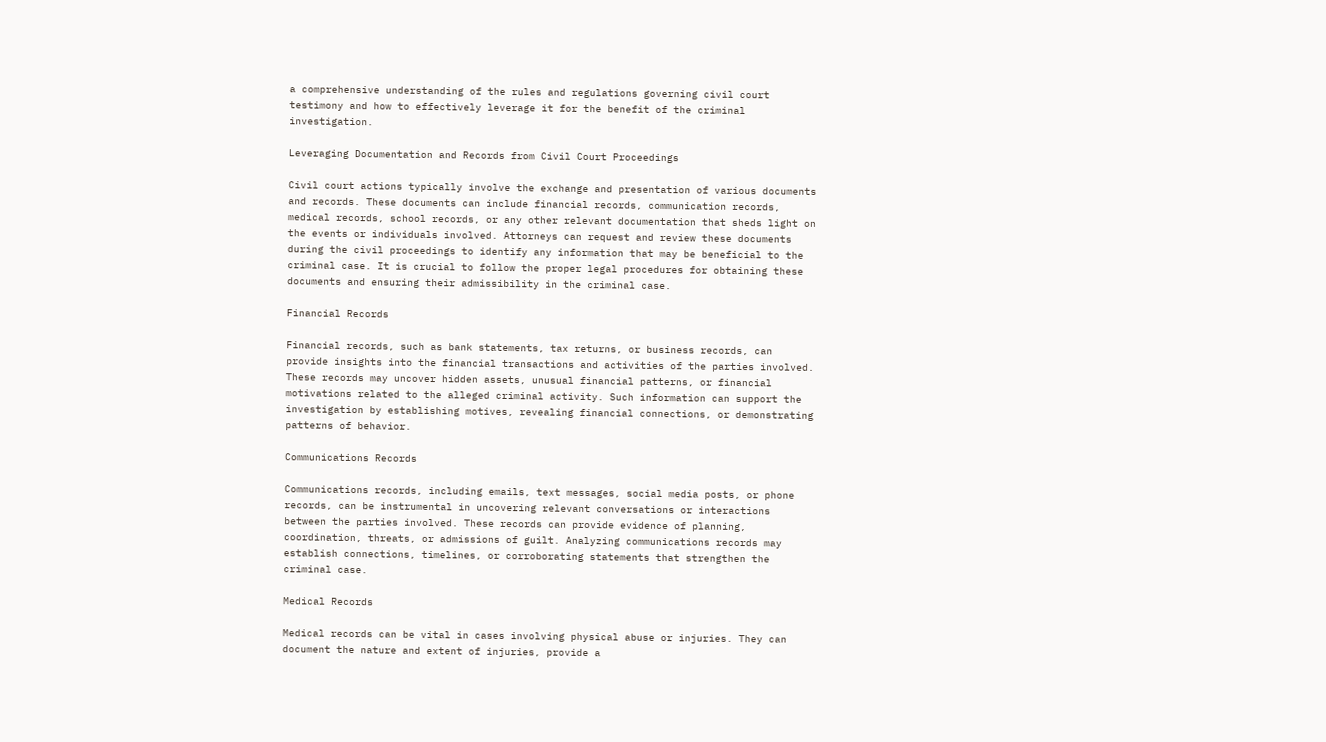a comprehensive understanding of the rules and regulations governing civil court testimony and how to effectively leverage it for the benefit of the criminal investigation.

Leveraging Documentation and Records from Civil Court Proceedings

Civil court actions typically involve the exchange and presentation of various documents and records. These documents can include financial records, communication records, medical records, school records, or any other relevant documentation that sheds light on the events or individuals involved. Attorneys can request and review these documents during the civil proceedings to identify any information that may be beneficial to the criminal case. It is crucial to follow the proper legal procedures for obtaining these documents and ensuring their admissibility in the criminal case.

Financial Records

Financial records, such as bank statements, tax returns, or business records, can provide insights into the financial transactions and activities of the parties involved. These records may uncover hidden assets, unusual financial patterns, or financial motivations related to the alleged criminal activity. Such information can support the investigation by establishing motives, revealing financial connections, or demonstrating patterns of behavior.

Communications Records

Communications records, including emails, text messages, social media posts, or phone records, can be instrumental in uncovering relevant conversations or interactions between the parties involved. These records can provide evidence of planning, coordination, threats, or admissions of guilt. Analyzing communications records may establish connections, timelines, or corroborating statements that strengthen the criminal case.

Medical Records

Medical records can be vital in cases involving physical abuse or injuries. They can document the nature and extent of injuries, provide a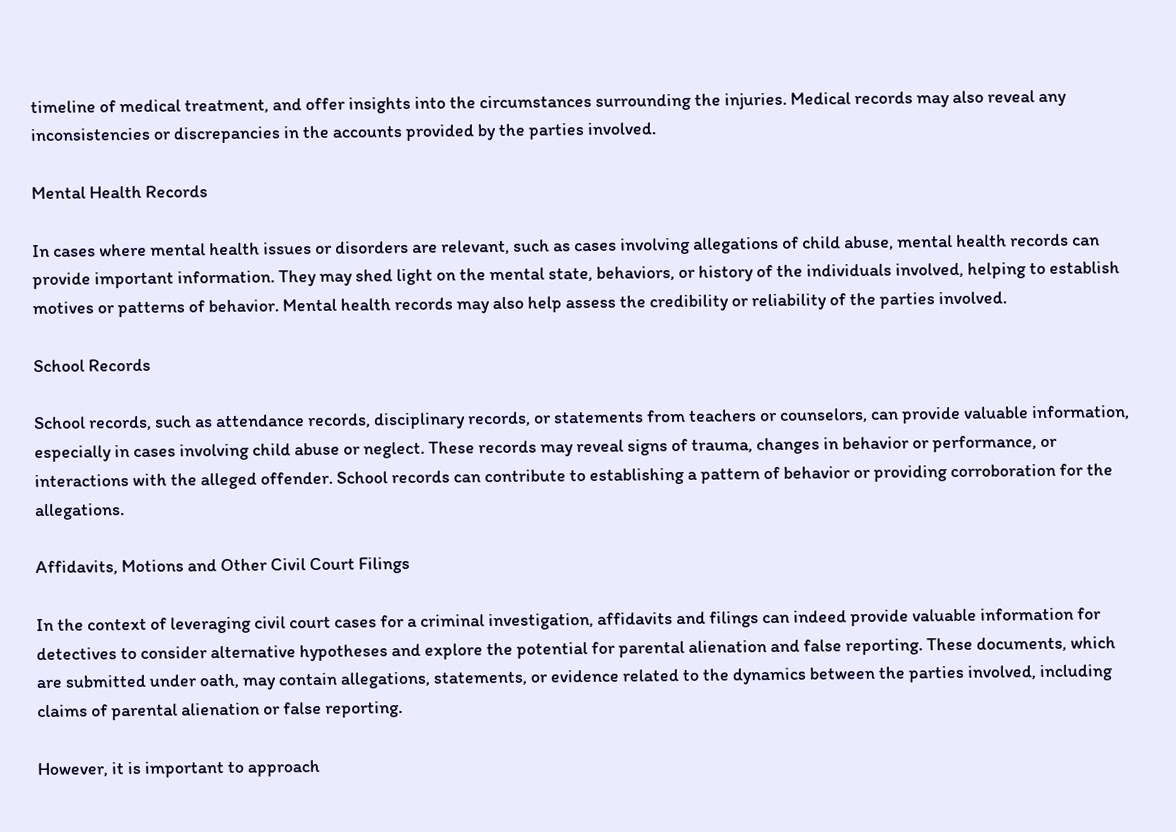timeline of medical treatment, and offer insights into the circumstances surrounding the injuries. Medical records may also reveal any inconsistencies or discrepancies in the accounts provided by the parties involved.

Mental Health Records

In cases where mental health issues or disorders are relevant, such as cases involving allegations of child abuse, mental health records can provide important information. They may shed light on the mental state, behaviors, or history of the individuals involved, helping to establish motives or patterns of behavior. Mental health records may also help assess the credibility or reliability of the parties involved.

School Records

School records, such as attendance records, disciplinary records, or statements from teachers or counselors, can provide valuable information, especially in cases involving child abuse or neglect. These records may reveal signs of trauma, changes in behavior or performance, or interactions with the alleged offender. School records can contribute to establishing a pattern of behavior or providing corroboration for the allegations.

Affidavits, Motions and Other Civil Court Filings

In the context of leveraging civil court cases for a criminal investigation, affidavits and filings can indeed provide valuable information for detectives to consider alternative hypotheses and explore the potential for parental alienation and false reporting. These documents, which are submitted under oath, may contain allegations, statements, or evidence related to the dynamics between the parties involved, including claims of parental alienation or false reporting.

However, it is important to approach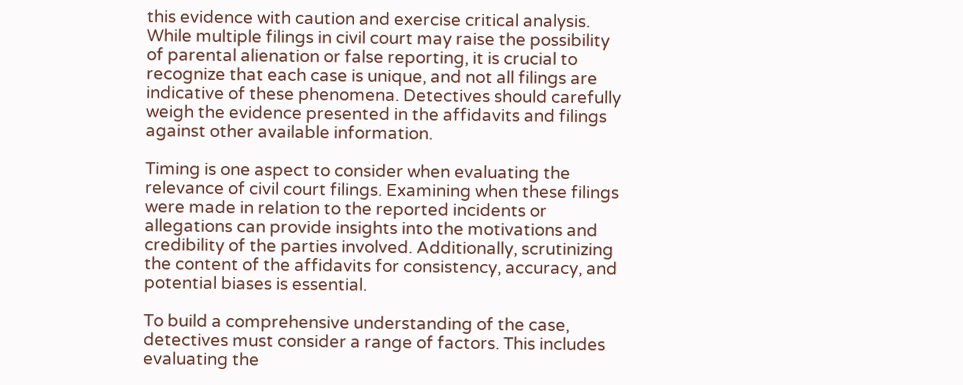this evidence with caution and exercise critical analysis. While multiple filings in civil court may raise the possibility of parental alienation or false reporting, it is crucial to recognize that each case is unique, and not all filings are indicative of these phenomena. Detectives should carefully weigh the evidence presented in the affidavits and filings against other available information.

Timing is one aspect to consider when evaluating the relevance of civil court filings. Examining when these filings were made in relation to the reported incidents or allegations can provide insights into the motivations and credibility of the parties involved. Additionally, scrutinizing the content of the affidavits for consistency, accuracy, and potential biases is essential.

To build a comprehensive understanding of the case, detectives must consider a range of factors. This includes evaluating the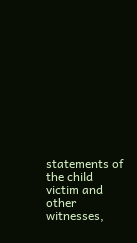statements of the child victim and other witnesses,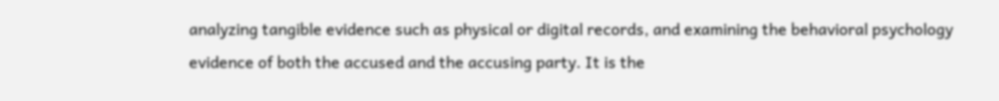analyzing tangible evidence such as physical or digital records, and examining the behavioral psychology evidence of both the accused and the accusing party. It is the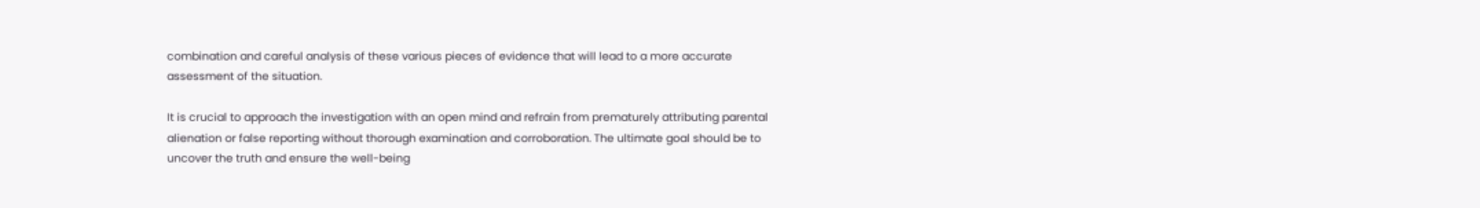combination and careful analysis of these various pieces of evidence that will lead to a more accurate assessment of the situation.

It is crucial to approach the investigation with an open mind and refrain from prematurely attributing parental alienation or false reporting without thorough examination and corroboration. The ultimate goal should be to uncover the truth and ensure the well-being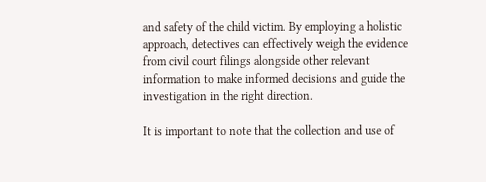and safety of the child victim. By employing a holistic approach, detectives can effectively weigh the evidence from civil court filings alongside other relevant information to make informed decisions and guide the investigation in the right direction.

It is important to note that the collection and use of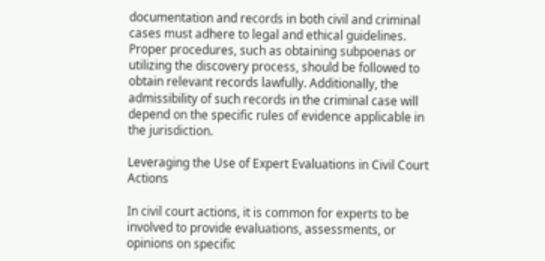documentation and records in both civil and criminal cases must adhere to legal and ethical guidelines. Proper procedures, such as obtaining subpoenas or utilizing the discovery process, should be followed to obtain relevant records lawfully. Additionally, the admissibility of such records in the criminal case will depend on the specific rules of evidence applicable in the jurisdiction.

Leveraging the Use of Expert Evaluations in Civil Court Actions

In civil court actions, it is common for experts to be involved to provide evaluations, assessments, or opinions on specific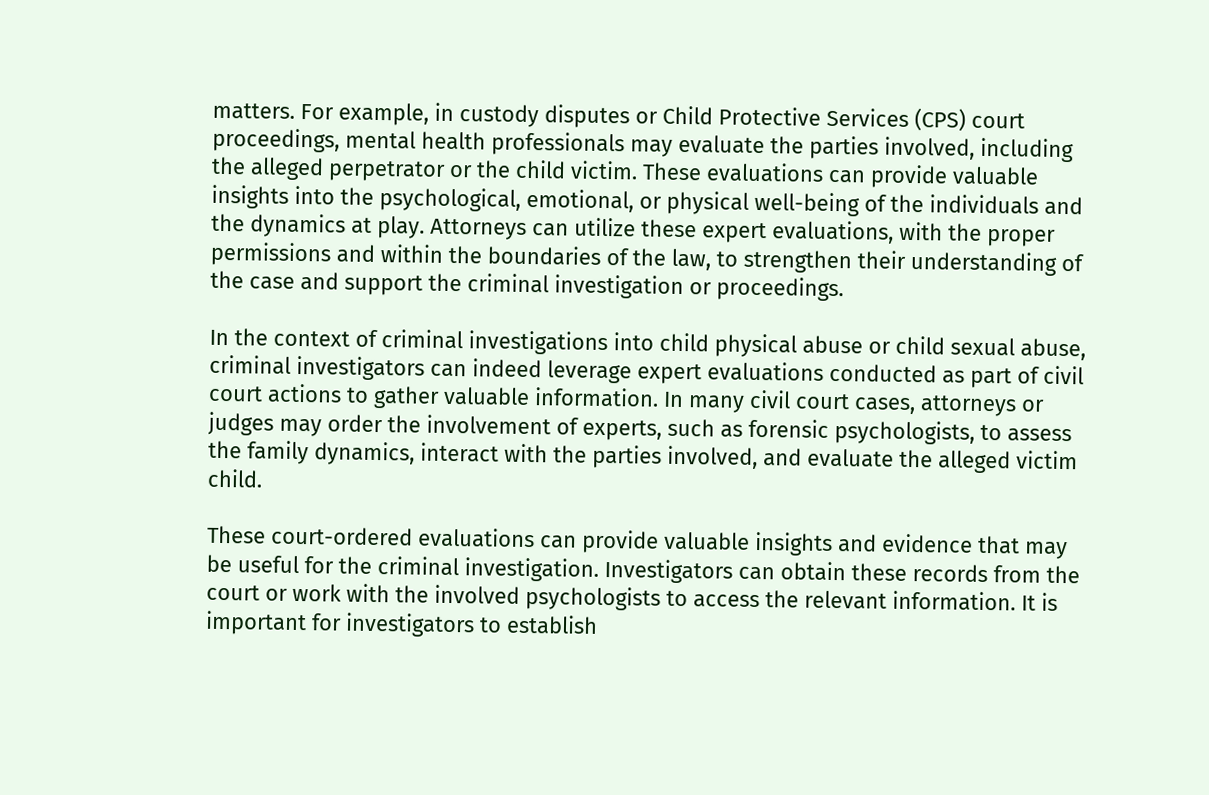matters. For example, in custody disputes or Child Protective Services (CPS) court proceedings, mental health professionals may evaluate the parties involved, including the alleged perpetrator or the child victim. These evaluations can provide valuable insights into the psychological, emotional, or physical well-being of the individuals and the dynamics at play. Attorneys can utilize these expert evaluations, with the proper permissions and within the boundaries of the law, to strengthen their understanding of the case and support the criminal investigation or proceedings.

In the context of criminal investigations into child physical abuse or child sexual abuse, criminal investigators can indeed leverage expert evaluations conducted as part of civil court actions to gather valuable information. In many civil court cases, attorneys or judges may order the involvement of experts, such as forensic psychologists, to assess the family dynamics, interact with the parties involved, and evaluate the alleged victim child.

These court-ordered evaluations can provide valuable insights and evidence that may be useful for the criminal investigation. Investigators can obtain these records from the court or work with the involved psychologists to access the relevant information. It is important for investigators to establish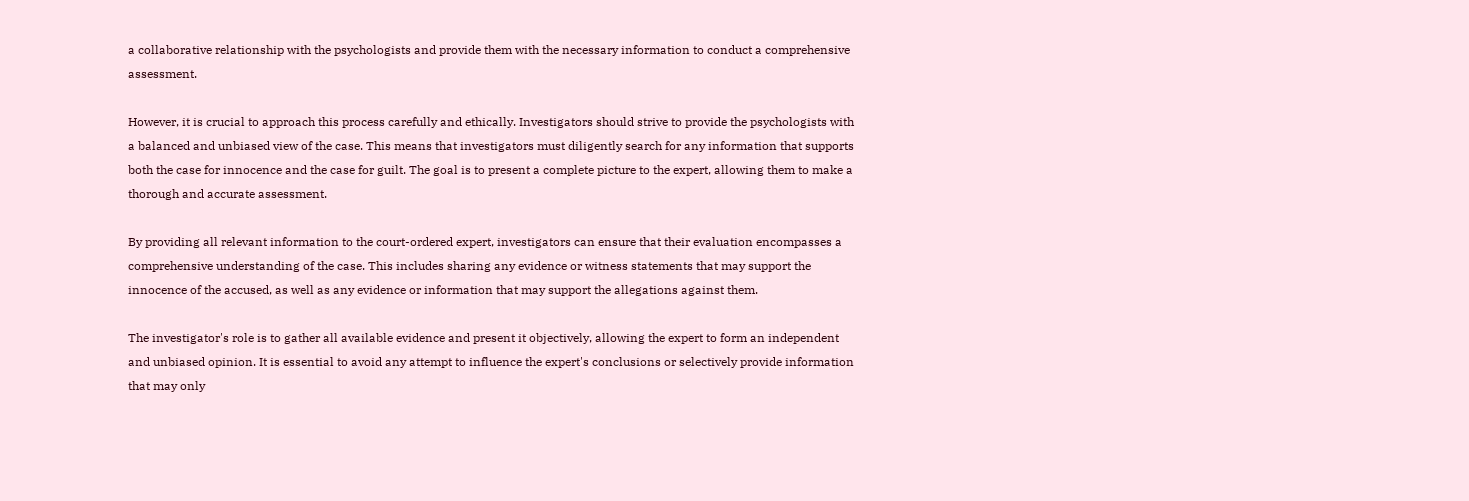a collaborative relationship with the psychologists and provide them with the necessary information to conduct a comprehensive assessment.

However, it is crucial to approach this process carefully and ethically. Investigators should strive to provide the psychologists with a balanced and unbiased view of the case. This means that investigators must diligently search for any information that supports both the case for innocence and the case for guilt. The goal is to present a complete picture to the expert, allowing them to make a thorough and accurate assessment.

By providing all relevant information to the court-ordered expert, investigators can ensure that their evaluation encompasses a comprehensive understanding of the case. This includes sharing any evidence or witness statements that may support the innocence of the accused, as well as any evidence or information that may support the allegations against them.

The investigator's role is to gather all available evidence and present it objectively, allowing the expert to form an independent and unbiased opinion. It is essential to avoid any attempt to influence the expert's conclusions or selectively provide information that may only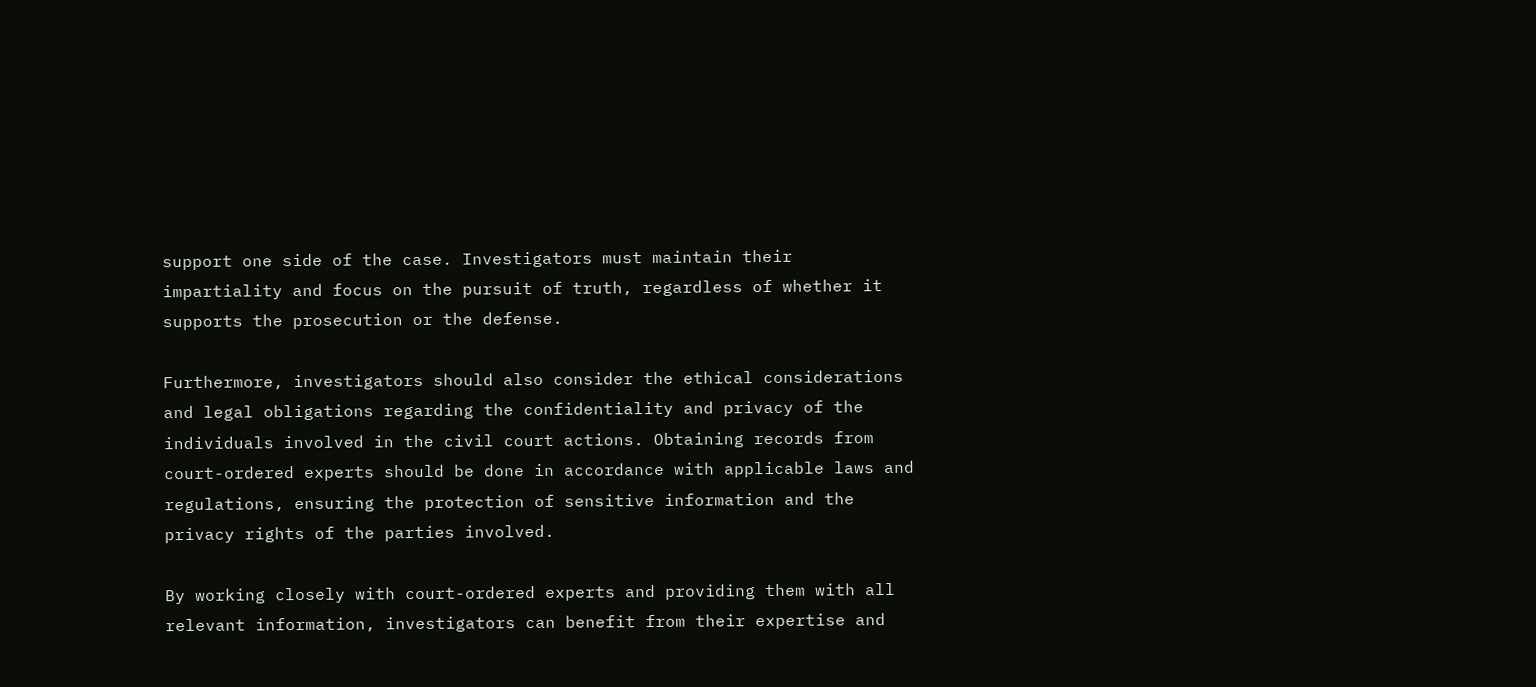support one side of the case. Investigators must maintain their impartiality and focus on the pursuit of truth, regardless of whether it supports the prosecution or the defense.

Furthermore, investigators should also consider the ethical considerations and legal obligations regarding the confidentiality and privacy of the individuals involved in the civil court actions. Obtaining records from court-ordered experts should be done in accordance with applicable laws and regulations, ensuring the protection of sensitive information and the privacy rights of the parties involved.

By working closely with court-ordered experts and providing them with all relevant information, investigators can benefit from their expertise and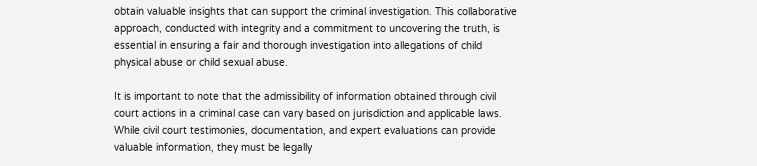obtain valuable insights that can support the criminal investigation. This collaborative approach, conducted with integrity and a commitment to uncovering the truth, is essential in ensuring a fair and thorough investigation into allegations of child physical abuse or child sexual abuse.

It is important to note that the admissibility of information obtained through civil court actions in a criminal case can vary based on jurisdiction and applicable laws. While civil court testimonies, documentation, and expert evaluations can provide valuable information, they must be legally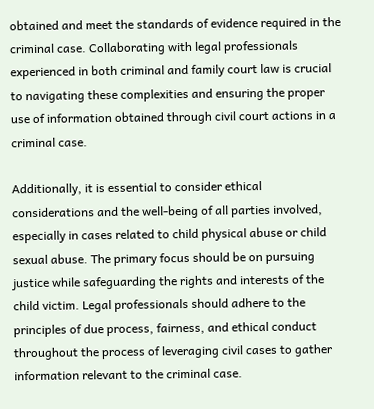obtained and meet the standards of evidence required in the criminal case. Collaborating with legal professionals experienced in both criminal and family court law is crucial to navigating these complexities and ensuring the proper use of information obtained through civil court actions in a criminal case.

Additionally, it is essential to consider ethical considerations and the well-being of all parties involved, especially in cases related to child physical abuse or child sexual abuse. The primary focus should be on pursuing justice while safeguarding the rights and interests of the child victim. Legal professionals should adhere to the principles of due process, fairness, and ethical conduct throughout the process of leveraging civil cases to gather information relevant to the criminal case.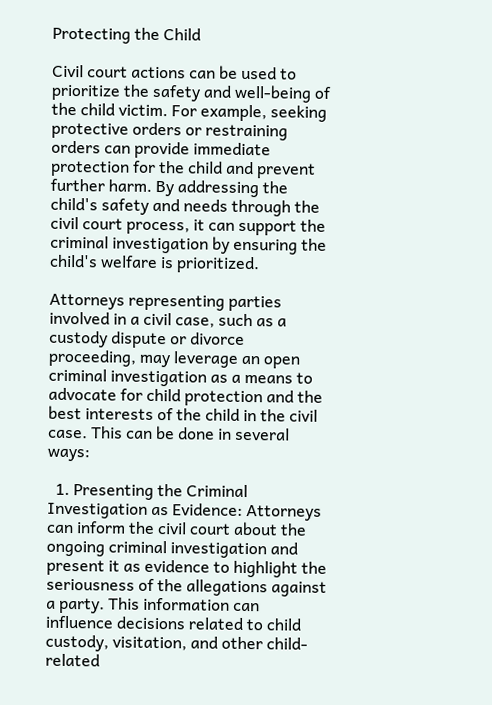Protecting the Child

Civil court actions can be used to prioritize the safety and well-being of the child victim. For example, seeking protective orders or restraining orders can provide immediate protection for the child and prevent further harm. By addressing the child's safety and needs through the civil court process, it can support the criminal investigation by ensuring the child's welfare is prioritized.

Attorneys representing parties involved in a civil case, such as a custody dispute or divorce proceeding, may leverage an open criminal investigation as a means to advocate for child protection and the best interests of the child in the civil case. This can be done in several ways:

  1. Presenting the Criminal Investigation as Evidence: Attorneys can inform the civil court about the ongoing criminal investigation and present it as evidence to highlight the seriousness of the allegations against a party. This information can influence decisions related to child custody, visitation, and other child-related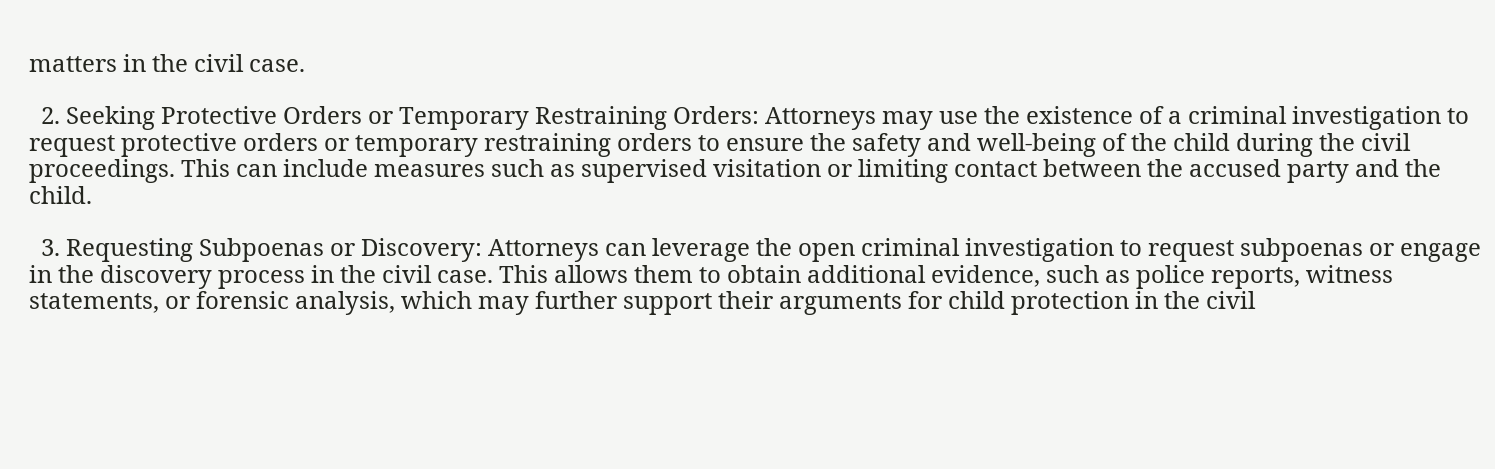matters in the civil case.

  2. Seeking Protective Orders or Temporary Restraining Orders: Attorneys may use the existence of a criminal investigation to request protective orders or temporary restraining orders to ensure the safety and well-being of the child during the civil proceedings. This can include measures such as supervised visitation or limiting contact between the accused party and the child.

  3. Requesting Subpoenas or Discovery: Attorneys can leverage the open criminal investigation to request subpoenas or engage in the discovery process in the civil case. This allows them to obtain additional evidence, such as police reports, witness statements, or forensic analysis, which may further support their arguments for child protection in the civil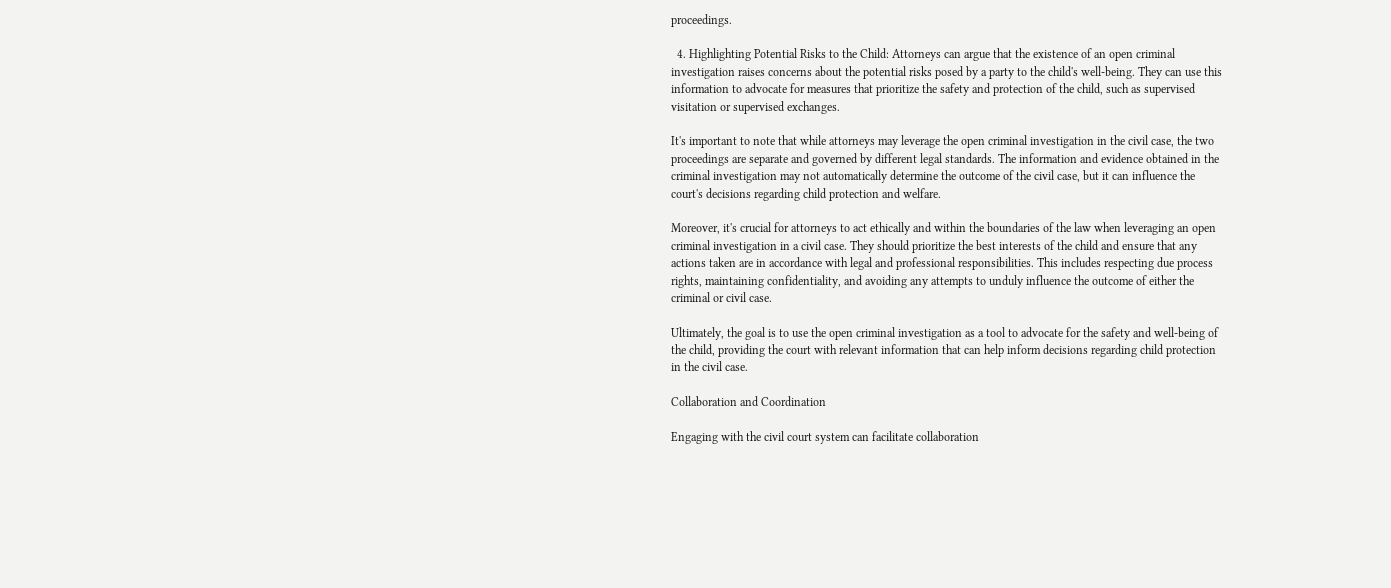proceedings.

  4. Highlighting Potential Risks to the Child: Attorneys can argue that the existence of an open criminal investigation raises concerns about the potential risks posed by a party to the child's well-being. They can use this information to advocate for measures that prioritize the safety and protection of the child, such as supervised visitation or supervised exchanges.

It's important to note that while attorneys may leverage the open criminal investigation in the civil case, the two proceedings are separate and governed by different legal standards. The information and evidence obtained in the criminal investigation may not automatically determine the outcome of the civil case, but it can influence the court's decisions regarding child protection and welfare.

Moreover, it's crucial for attorneys to act ethically and within the boundaries of the law when leveraging an open criminal investigation in a civil case. They should prioritize the best interests of the child and ensure that any actions taken are in accordance with legal and professional responsibilities. This includes respecting due process rights, maintaining confidentiality, and avoiding any attempts to unduly influence the outcome of either the criminal or civil case.

Ultimately, the goal is to use the open criminal investigation as a tool to advocate for the safety and well-being of the child, providing the court with relevant information that can help inform decisions regarding child protection in the civil case.

Collaboration and Coordination

Engaging with the civil court system can facilitate collaboration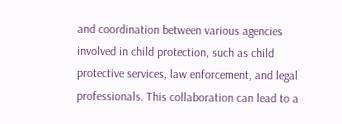and coordination between various agencies involved in child protection, such as child protective services, law enforcement, and legal professionals. This collaboration can lead to a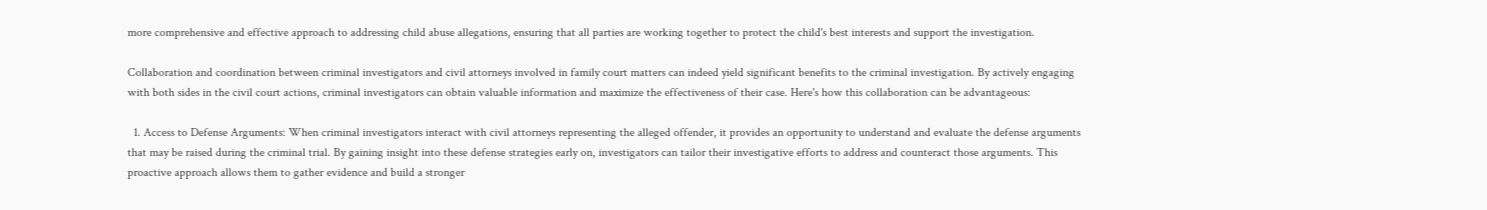more comprehensive and effective approach to addressing child abuse allegations, ensuring that all parties are working together to protect the child's best interests and support the investigation.

Collaboration and coordination between criminal investigators and civil attorneys involved in family court matters can indeed yield significant benefits to the criminal investigation. By actively engaging with both sides in the civil court actions, criminal investigators can obtain valuable information and maximize the effectiveness of their case. Here's how this collaboration can be advantageous:

  1. Access to Defense Arguments: When criminal investigators interact with civil attorneys representing the alleged offender, it provides an opportunity to understand and evaluate the defense arguments that may be raised during the criminal trial. By gaining insight into these defense strategies early on, investigators can tailor their investigative efforts to address and counteract those arguments. This proactive approach allows them to gather evidence and build a stronger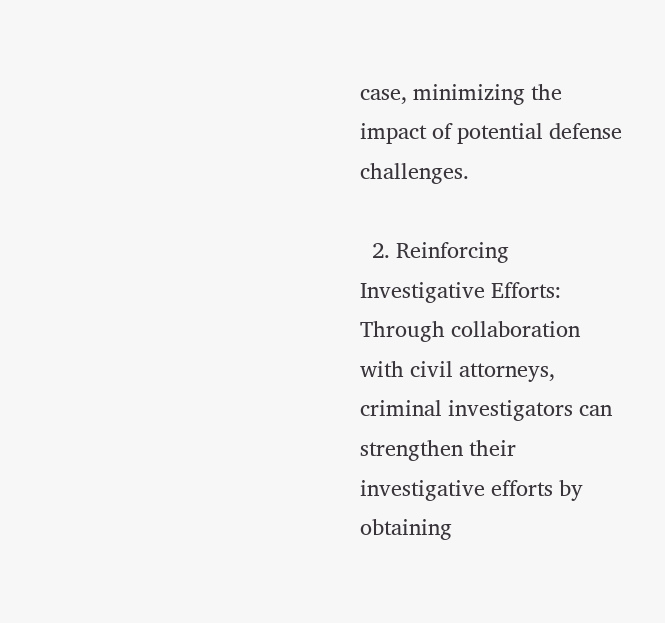case, minimizing the impact of potential defense challenges.

  2. Reinforcing Investigative Efforts: Through collaboration with civil attorneys, criminal investigators can strengthen their investigative efforts by obtaining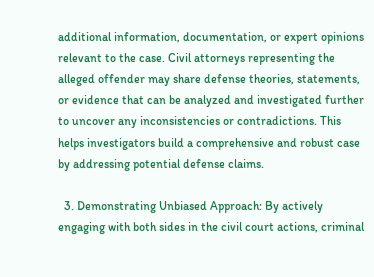additional information, documentation, or expert opinions relevant to the case. Civil attorneys representing the alleged offender may share defense theories, statements, or evidence that can be analyzed and investigated further to uncover any inconsistencies or contradictions. This helps investigators build a comprehensive and robust case by addressing potential defense claims.

  3. Demonstrating Unbiased Approach: By actively engaging with both sides in the civil court actions, criminal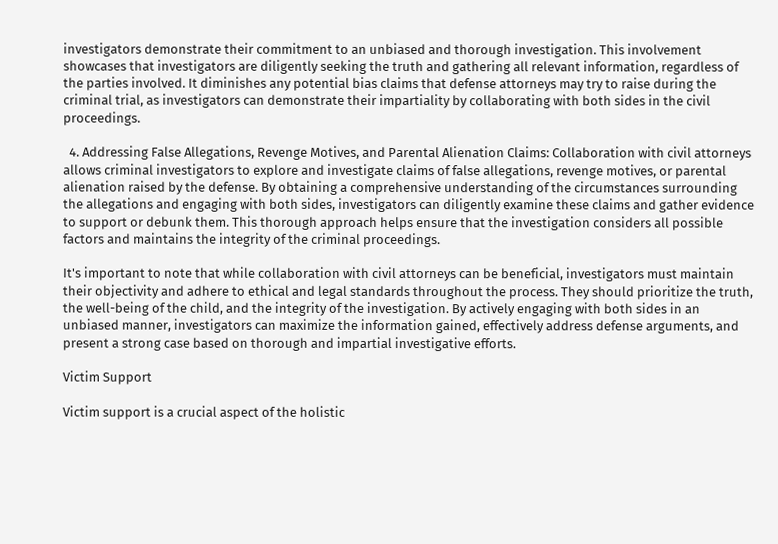investigators demonstrate their commitment to an unbiased and thorough investigation. This involvement showcases that investigators are diligently seeking the truth and gathering all relevant information, regardless of the parties involved. It diminishes any potential bias claims that defense attorneys may try to raise during the criminal trial, as investigators can demonstrate their impartiality by collaborating with both sides in the civil proceedings.

  4. Addressing False Allegations, Revenge Motives, and Parental Alienation Claims: Collaboration with civil attorneys allows criminal investigators to explore and investigate claims of false allegations, revenge motives, or parental alienation raised by the defense. By obtaining a comprehensive understanding of the circumstances surrounding the allegations and engaging with both sides, investigators can diligently examine these claims and gather evidence to support or debunk them. This thorough approach helps ensure that the investigation considers all possible factors and maintains the integrity of the criminal proceedings.

It's important to note that while collaboration with civil attorneys can be beneficial, investigators must maintain their objectivity and adhere to ethical and legal standards throughout the process. They should prioritize the truth, the well-being of the child, and the integrity of the investigation. By actively engaging with both sides in an unbiased manner, investigators can maximize the information gained, effectively address defense arguments, and present a strong case based on thorough and impartial investigative efforts.

Victim Support

Victim support is a crucial aspect of the holistic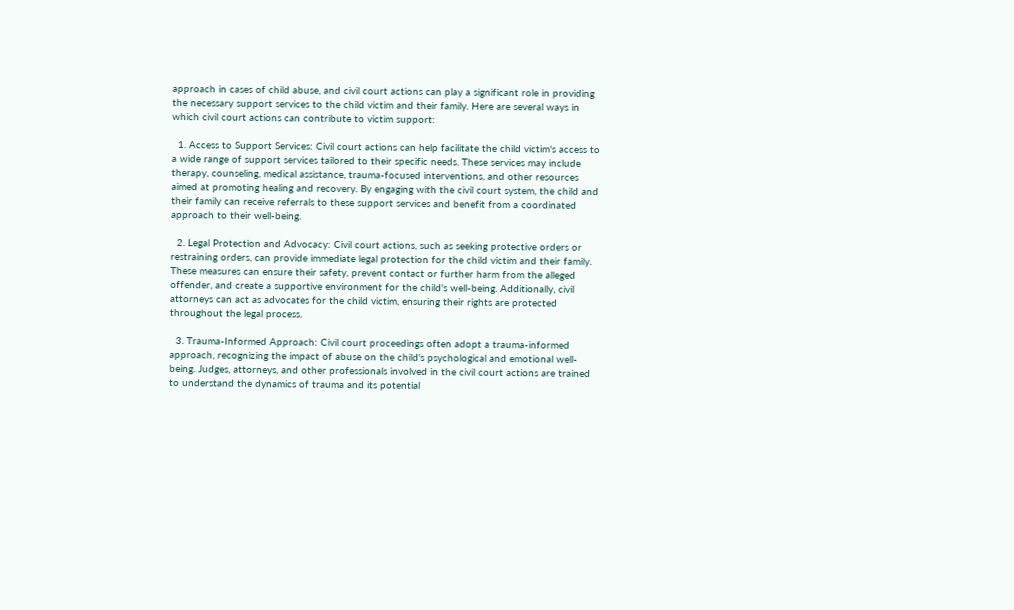approach in cases of child abuse, and civil court actions can play a significant role in providing the necessary support services to the child victim and their family. Here are several ways in which civil court actions can contribute to victim support:

  1. Access to Support Services: Civil court actions can help facilitate the child victim's access to a wide range of support services tailored to their specific needs. These services may include therapy, counseling, medical assistance, trauma-focused interventions, and other resources aimed at promoting healing and recovery. By engaging with the civil court system, the child and their family can receive referrals to these support services and benefit from a coordinated approach to their well-being.

  2. Legal Protection and Advocacy: Civil court actions, such as seeking protective orders or restraining orders, can provide immediate legal protection for the child victim and their family. These measures can ensure their safety, prevent contact or further harm from the alleged offender, and create a supportive environment for the child's well-being. Additionally, civil attorneys can act as advocates for the child victim, ensuring their rights are protected throughout the legal process.

  3. Trauma-Informed Approach: Civil court proceedings often adopt a trauma-informed approach, recognizing the impact of abuse on the child's psychological and emotional well-being. Judges, attorneys, and other professionals involved in the civil court actions are trained to understand the dynamics of trauma and its potential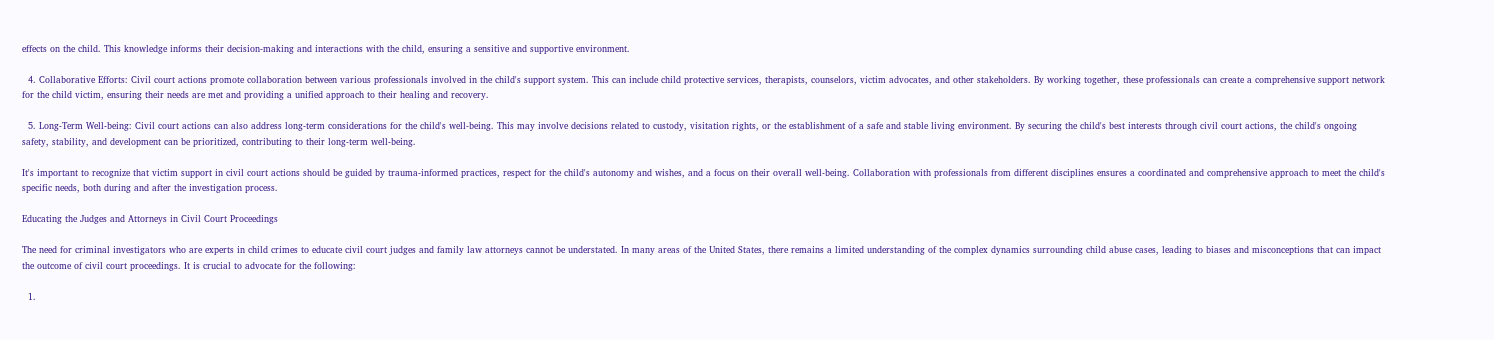effects on the child. This knowledge informs their decision-making and interactions with the child, ensuring a sensitive and supportive environment.

  4. Collaborative Efforts: Civil court actions promote collaboration between various professionals involved in the child's support system. This can include child protective services, therapists, counselors, victim advocates, and other stakeholders. By working together, these professionals can create a comprehensive support network for the child victim, ensuring their needs are met and providing a unified approach to their healing and recovery.

  5. Long-Term Well-being: Civil court actions can also address long-term considerations for the child's well-being. This may involve decisions related to custody, visitation rights, or the establishment of a safe and stable living environment. By securing the child's best interests through civil court actions, the child's ongoing safety, stability, and development can be prioritized, contributing to their long-term well-being.

It's important to recognize that victim support in civil court actions should be guided by trauma-informed practices, respect for the child's autonomy and wishes, and a focus on their overall well-being. Collaboration with professionals from different disciplines ensures a coordinated and comprehensive approach to meet the child's specific needs, both during and after the investigation process.

Educating the Judges and Attorneys in Civil Court Proceedings

The need for criminal investigators who are experts in child crimes to educate civil court judges and family law attorneys cannot be understated. In many areas of the United States, there remains a limited understanding of the complex dynamics surrounding child abuse cases, leading to biases and misconceptions that can impact the outcome of civil court proceedings. It is crucial to advocate for the following:

  1.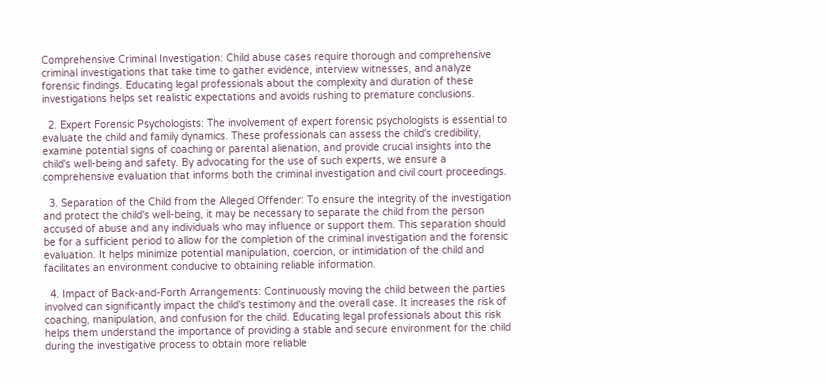Comprehensive Criminal Investigation: Child abuse cases require thorough and comprehensive criminal investigations that take time to gather evidence, interview witnesses, and analyze forensic findings. Educating legal professionals about the complexity and duration of these investigations helps set realistic expectations and avoids rushing to premature conclusions.

  2. Expert Forensic Psychologists: The involvement of expert forensic psychologists is essential to evaluate the child and family dynamics. These professionals can assess the child's credibility, examine potential signs of coaching or parental alienation, and provide crucial insights into the child's well-being and safety. By advocating for the use of such experts, we ensure a comprehensive evaluation that informs both the criminal investigation and civil court proceedings.

  3. Separation of the Child from the Alleged Offender: To ensure the integrity of the investigation and protect the child's well-being, it may be necessary to separate the child from the person accused of abuse and any individuals who may influence or support them. This separation should be for a sufficient period to allow for the completion of the criminal investigation and the forensic evaluation. It helps minimize potential manipulation, coercion, or intimidation of the child and facilitates an environment conducive to obtaining reliable information.

  4. Impact of Back-and-Forth Arrangements: Continuously moving the child between the parties involved can significantly impact the child's testimony and the overall case. It increases the risk of coaching, manipulation, and confusion for the child. Educating legal professionals about this risk helps them understand the importance of providing a stable and secure environment for the child during the investigative process to obtain more reliable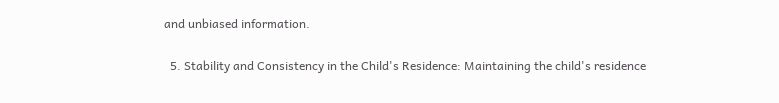and unbiased information.

  5. Stability and Consistency in the Child's Residence: Maintaining the child's residence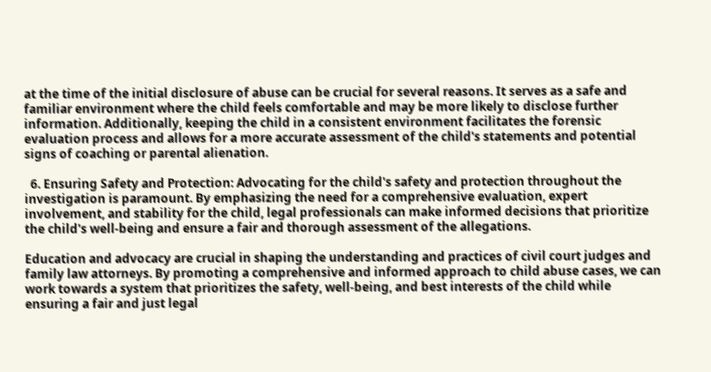at the time of the initial disclosure of abuse can be crucial for several reasons. It serves as a safe and familiar environment where the child feels comfortable and may be more likely to disclose further information. Additionally, keeping the child in a consistent environment facilitates the forensic evaluation process and allows for a more accurate assessment of the child's statements and potential signs of coaching or parental alienation.

  6. Ensuring Safety and Protection: Advocating for the child's safety and protection throughout the investigation is paramount. By emphasizing the need for a comprehensive evaluation, expert involvement, and stability for the child, legal professionals can make informed decisions that prioritize the child's well-being and ensure a fair and thorough assessment of the allegations.

Education and advocacy are crucial in shaping the understanding and practices of civil court judges and family law attorneys. By promoting a comprehensive and informed approach to child abuse cases, we can work towards a system that prioritizes the safety, well-being, and best interests of the child while ensuring a fair and just legal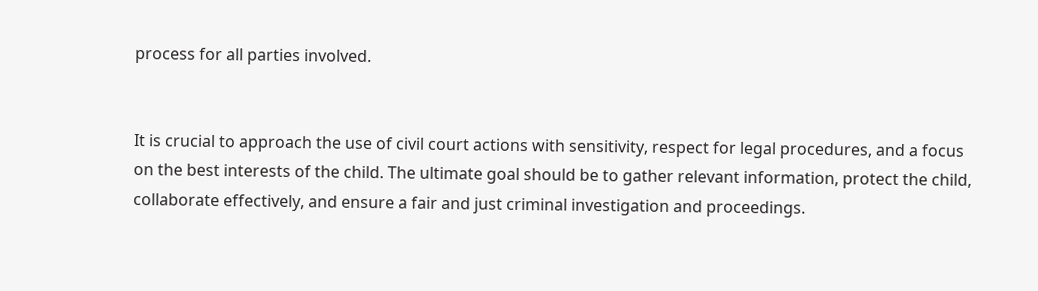process for all parties involved.


It is crucial to approach the use of civil court actions with sensitivity, respect for legal procedures, and a focus on the best interests of the child. The ultimate goal should be to gather relevant information, protect the child, collaborate effectively, and ensure a fair and just criminal investigation and proceedings.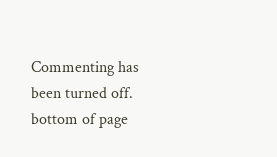Commenting has been turned off.
bottom of page